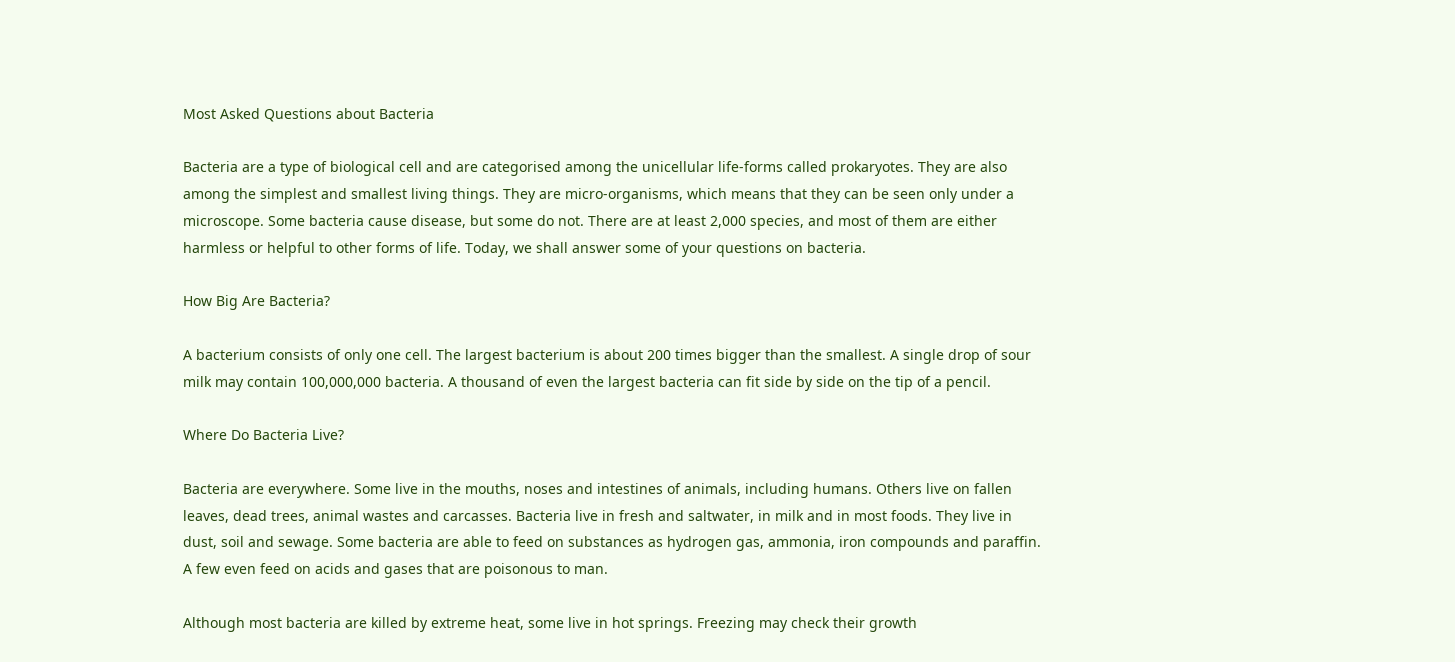Most Asked Questions about Bacteria

Bacteria are a type of biological cell and are categorised among the unicellular life-forms called prokaryotes. They are also among the simplest and smallest living things. They are micro-organisms, which means that they can be seen only under a microscope. Some bacteria cause disease, but some do not. There are at least 2,000 species, and most of them are either harmless or helpful to other forms of life. Today, we shall answer some of your questions on bacteria.

How Big Are Bacteria?

A bacterium consists of only one cell. The largest bacterium is about 200 times bigger than the smallest. A single drop of sour milk may contain 100,000,000 bacteria. A thousand of even the largest bacteria can fit side by side on the tip of a pencil.

Where Do Bacteria Live?

Bacteria are everywhere. Some live in the mouths, noses and intestines of animals, including humans. Others live on fallen leaves, dead trees, animal wastes and carcasses. Bacteria live in fresh and saltwater, in milk and in most foods. They live in dust, soil and sewage. Some bacteria are able to feed on substances as hydrogen gas, ammonia, iron compounds and paraffin. A few even feed on acids and gases that are poisonous to man.

Although most bacteria are killed by extreme heat, some live in hot springs. Freezing may check their growth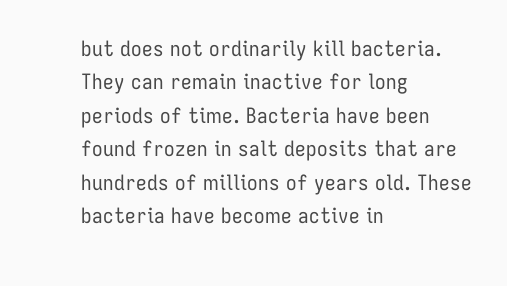but does not ordinarily kill bacteria. They can remain inactive for long periods of time. Bacteria have been found frozen in salt deposits that are hundreds of millions of years old. These bacteria have become active in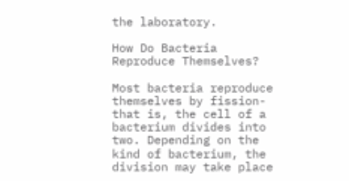the laboratory.

How Do Bacteria Reproduce Themselves?

Most bacteria reproduce themselves by fission-that is, the cell of a bacterium divides into two. Depending on the kind of bacterium, the division may take place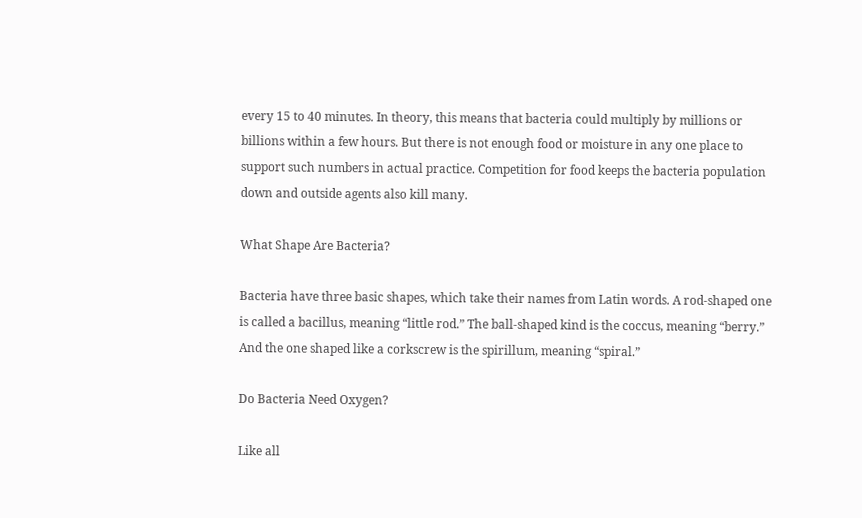every 15 to 40 minutes. In theory, this means that bacteria could multiply by millions or billions within a few hours. But there is not enough food or moisture in any one place to support such numbers in actual practice. Competition for food keeps the bacteria population down and outside agents also kill many.

What Shape Are Bacteria?

Bacteria have three basic shapes, which take their names from Latin words. A rod-shaped one is called a bacillus, meaning “little rod.” The ball-shaped kind is the coccus, meaning “berry.” And the one shaped like a corkscrew is the spirillum, meaning “spiral.”

Do Bacteria Need Oxygen?

Like all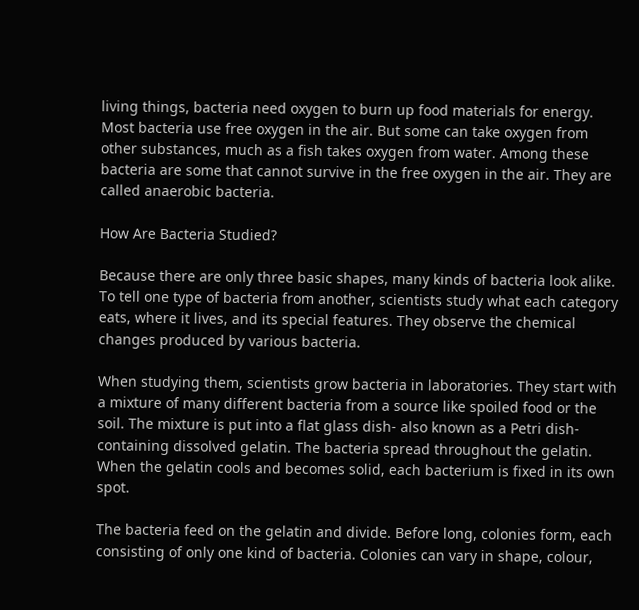living things, bacteria need oxygen to burn up food materials for energy. Most bacteria use free oxygen in the air. But some can take oxygen from other substances, much as a fish takes oxygen from water. Among these bacteria are some that cannot survive in the free oxygen in the air. They are called anaerobic bacteria.

How Are Bacteria Studied?

Because there are only three basic shapes, many kinds of bacteria look alike. To tell one type of bacteria from another, scientists study what each category eats, where it lives, and its special features. They observe the chemical changes produced by various bacteria.

When studying them, scientists grow bacteria in laboratories. They start with a mixture of many different bacteria from a source like spoiled food or the soil. The mixture is put into a flat glass dish- also known as a Petri dish-containing dissolved gelatin. The bacteria spread throughout the gelatin. When the gelatin cools and becomes solid, each bacterium is fixed in its own spot.

The bacteria feed on the gelatin and divide. Before long, colonies form, each consisting of only one kind of bacteria. Colonies can vary in shape, colour,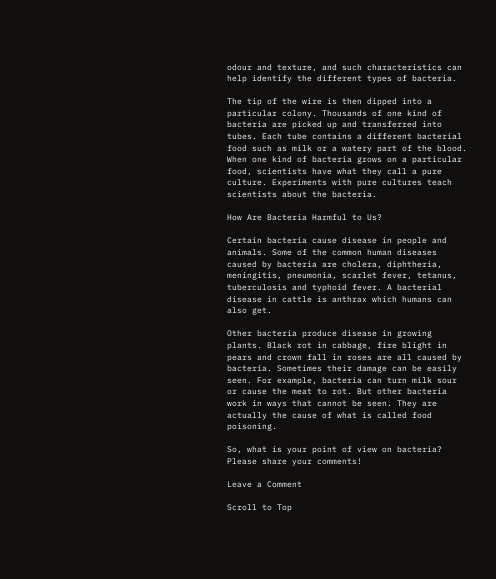odour and texture, and such characteristics can help identify the different types of bacteria.

The tip of the wire is then dipped into a particular colony. Thousands of one kind of bacteria are picked up and transferred into tubes. Each tube contains a different bacterial food such as milk or a watery part of the blood. When one kind of bacteria grows on a particular food, scientists have what they call a pure culture. Experiments with pure cultures teach scientists about the bacteria.

How Are Bacteria Harmful to Us?

Certain bacteria cause disease in people and animals. Some of the common human diseases caused by bacteria are cholera, diphtheria, meningitis, pneumonia, scarlet fever, tetanus, tuberculosis and typhoid fever. A bacterial disease in cattle is anthrax which humans can also get.

Other bacteria produce disease in growing plants. Black rot in cabbage, fire blight in pears and crown fall in roses are all caused by bacteria. Sometimes their damage can be easily seen. For example, bacteria can turn milk sour or cause the meat to rot. But other bacteria work in ways that cannot be seen. They are actually the cause of what is called food poisoning.

So, what is your point of view on bacteria? Please share your comments!

Leave a Comment

Scroll to Top